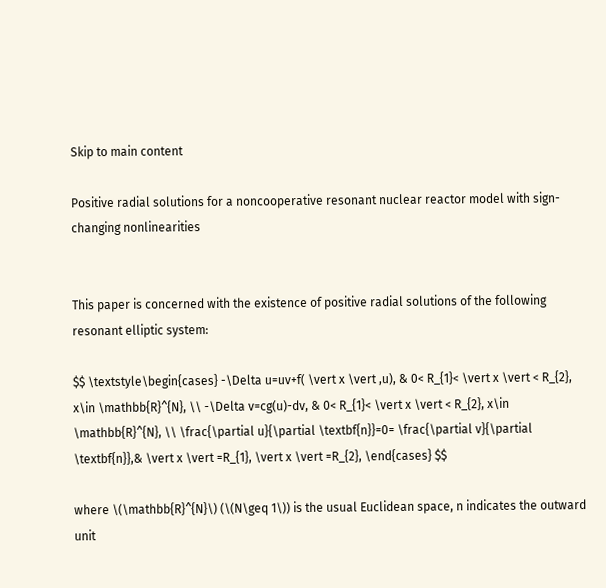Skip to main content

Positive radial solutions for a noncooperative resonant nuclear reactor model with sign-changing nonlinearities


This paper is concerned with the existence of positive radial solutions of the following resonant elliptic system:

$$ \textstyle\begin{cases} -\Delta u=uv+f( \vert x \vert ,u), & 0< R_{1}< \vert x \vert < R_{2}, x\in \mathbb{R}^{N}, \\ -\Delta v=cg(u)-dv, & 0< R_{1}< \vert x \vert < R_{2}, x\in \mathbb{R}^{N}, \\ \frac{\partial u}{\partial \textbf{n}}=0= \frac{\partial v}{\partial \textbf{n}},& \vert x \vert =R_{1}, \vert x \vert =R_{2}, \end{cases} $$

where \(\mathbb{R}^{N}\) (\(N\geq 1\)) is the usual Euclidean space, n indicates the outward unit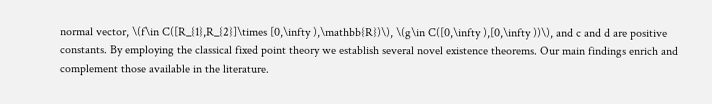normal vector, \(f\in C([R_{1},R_{2}]\times [0,\infty ),\mathbb{R})\), \(g\in C([0,\infty ),[0,\infty ))\), and c and d are positive constants. By employing the classical fixed point theory we establish several novel existence theorems. Our main findings enrich and complement those available in the literature.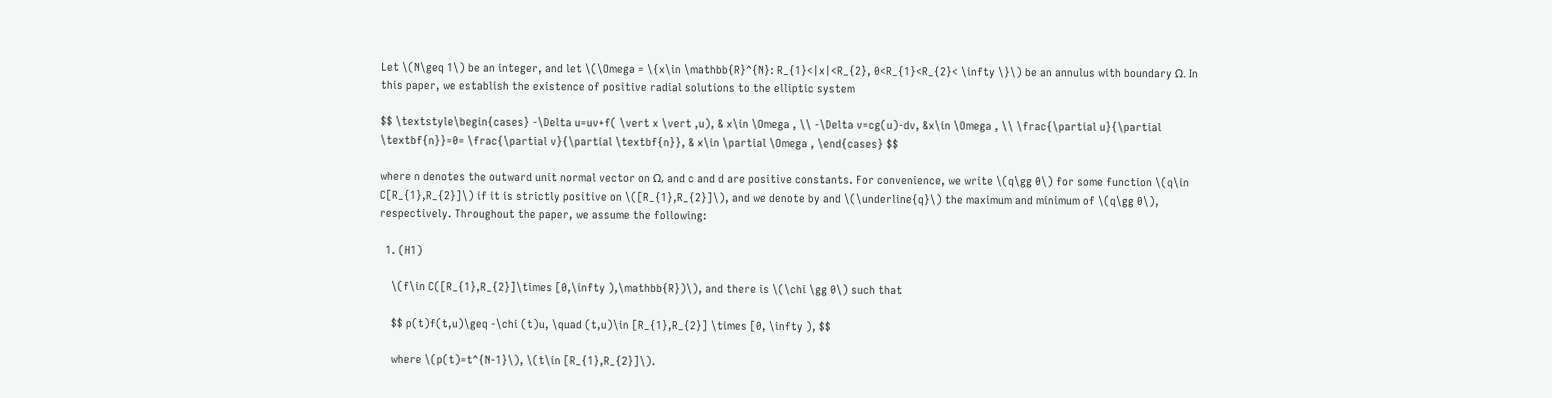Let \(N\geq 1\) be an integer, and let \(\Omega = \{x\in \mathbb{R}^{N}: R_{1}<|x|<R_{2}, 0<R_{1}<R_{2}< \infty \}\) be an annulus with boundary Ω. In this paper, we establish the existence of positive radial solutions to the elliptic system

$$ \textstyle\begin{cases} -\Delta u=uv+f( \vert x \vert ,u), & x\in \Omega , \\ -\Delta v=cg(u)-dv, &x\in \Omega , \\ \frac{\partial u}{\partial \textbf{n}}=0= \frac{\partial v}{\partial \textbf{n}}, & x\in \partial \Omega , \end{cases} $$

where n denotes the outward unit normal vector on Ω, and c and d are positive constants. For convenience, we write \(q\gg 0\) for some function \(q\in C[R_{1},R_{2}]\) if it is strictly positive on \([R_{1},R_{2}]\), and we denote by and \(\underline{q}\) the maximum and minimum of \(q\gg 0\), respectively. Throughout the paper, we assume the following:

  1. (H1)

    \(f\in C([R_{1},R_{2}]\times [0,\infty ),\mathbb{R})\), and there is \(\chi \gg 0\) such that

    $$ p(t)f(t,u)\geq -\chi (t)u, \quad (t,u)\in [R_{1},R_{2}] \times [0, \infty ), $$

    where \(p(t)=t^{N-1}\), \(t\in [R_{1},R_{2}]\).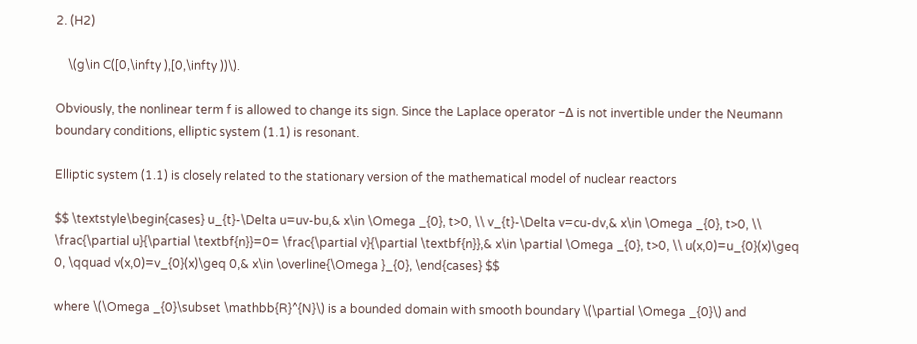2. (H2)

    \(g\in C([0,\infty ),[0,\infty ))\).

Obviously, the nonlinear term f is allowed to change its sign. Since the Laplace operator −Δ is not invertible under the Neumann boundary conditions, elliptic system (1.1) is resonant.

Elliptic system (1.1) is closely related to the stationary version of the mathematical model of nuclear reactors

$$ \textstyle\begin{cases} u_{t}-\Delta u=uv-bu,& x\in \Omega _{0}, t>0, \\ v_{t}-\Delta v=cu-dv,& x\in \Omega _{0}, t>0, \\ \frac{\partial u}{\partial \textbf{n}}=0= \frac{\partial v}{\partial \textbf{n}},& x\in \partial \Omega _{0}, t>0, \\ u(x,0)=u_{0}(x)\geq 0, \qquad v(x,0)=v_{0}(x)\geq 0,& x\in \overline{\Omega }_{0}, \end{cases} $$

where \(\Omega _{0}\subset \mathbb{R}^{N}\) is a bounded domain with smooth boundary \(\partial \Omega _{0}\) and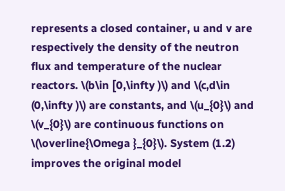represents a closed container, u and v are respectively the density of the neutron flux and temperature of the nuclear reactors. \(b\in [0,\infty )\) and \(c,d\in (0,\infty )\) are constants, and \(u_{0}\) and \(v_{0}\) are continuous functions on \(\overline{\Omega }_{0}\). System (1.2) improves the original model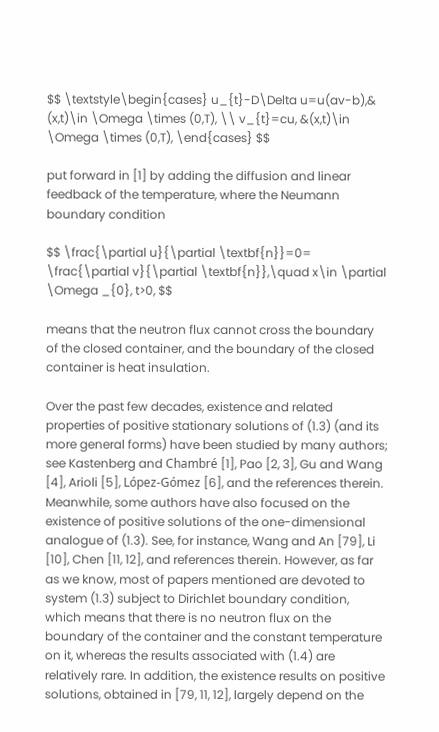$$ \textstyle\begin{cases} u_{t}-D\Delta u=u(av-b),& (x,t)\in \Omega \times (0,T), \\ v_{t}=cu, &(x,t)\in \Omega \times (0,T), \end{cases} $$

put forward in [1] by adding the diffusion and linear feedback of the temperature, where the Neumann boundary condition

$$ \frac{\partial u}{\partial \textbf{n}}=0= \frac{\partial v}{\partial \textbf{n}},\quad x\in \partial \Omega _{0}, t>0, $$

means that the neutron flux cannot cross the boundary of the closed container, and the boundary of the closed container is heat insulation.

Over the past few decades, existence and related properties of positive stationary solutions of (1.3) (and its more general forms) have been studied by many authors; see Kastenberg and Chambré [1], Pao [2, 3], Gu and Wang [4], Arioli [5], López-Gómez [6], and the references therein. Meanwhile, some authors have also focused on the existence of positive solutions of the one-dimensional analogue of (1.3). See, for instance, Wang and An [79], Li [10], Chen [11, 12], and references therein. However, as far as we know, most of papers mentioned are devoted to system (1.3) subject to Dirichlet boundary condition, which means that there is no neutron flux on the boundary of the container and the constant temperature on it, whereas the results associated with (1.4) are relatively rare. In addition, the existence results on positive solutions, obtained in [79, 11, 12], largely depend on the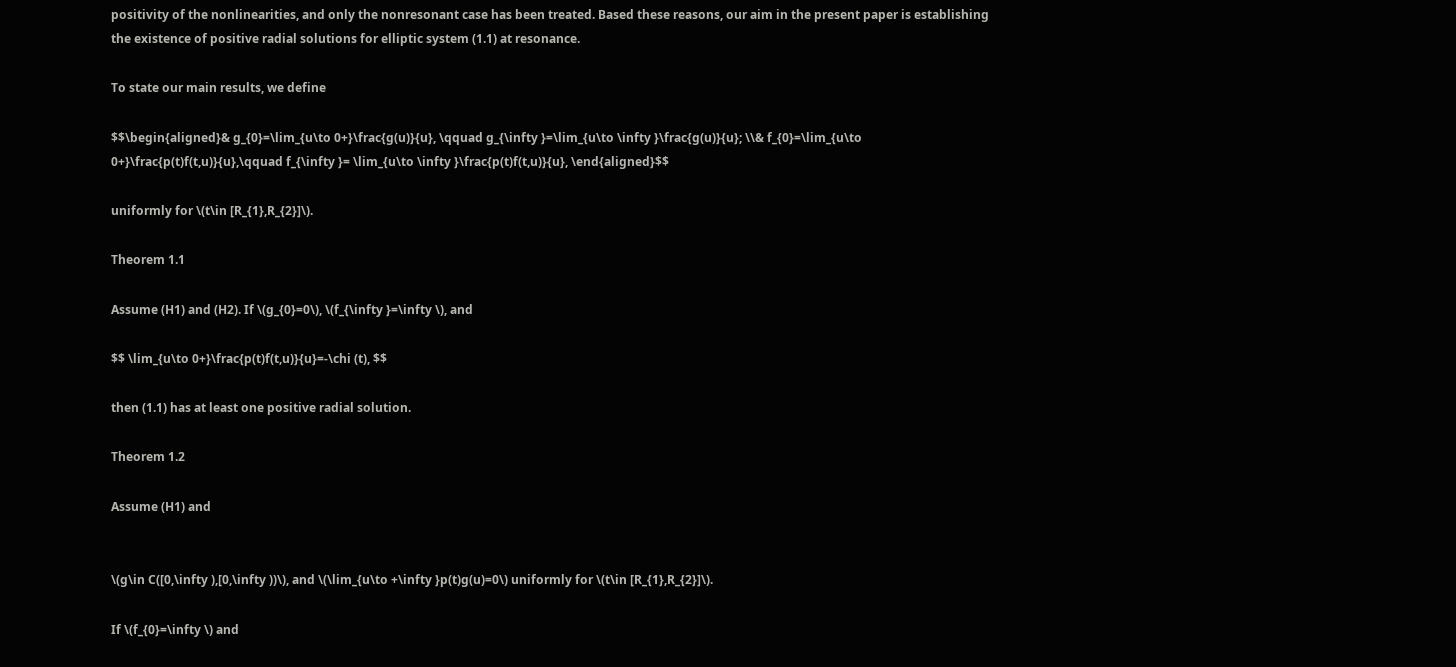positivity of the nonlinearities, and only the nonresonant case has been treated. Based these reasons, our aim in the present paper is establishing the existence of positive radial solutions for elliptic system (1.1) at resonance.

To state our main results, we define

$$\begin{aligned}& g_{0}=\lim_{u\to 0+}\frac{g(u)}{u}, \qquad g_{\infty }=\lim_{u\to \infty }\frac{g(u)}{u}; \\& f_{0}=\lim_{u\to 0+}\frac{p(t)f(t,u)}{u},\qquad f_{\infty }= \lim_{u\to \infty }\frac{p(t)f(t,u)}{u}, \end{aligned}$$

uniformly for \(t\in [R_{1},R_{2}]\).

Theorem 1.1

Assume (H1) and (H2). If \(g_{0}=0\), \(f_{\infty }=\infty \), and

$$ \lim_{u\to 0+}\frac{p(t)f(t,u)}{u}=-\chi (t), $$

then (1.1) has at least one positive radial solution.

Theorem 1.2

Assume (H1) and


\(g\in C([0,\infty ),[0,\infty ))\), and \(\lim_{u\to +\infty }p(t)g(u)=0\) uniformly for \(t\in [R_{1},R_{2}]\).

If \(f_{0}=\infty \) and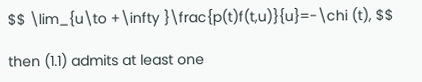$$ \lim_{u\to +\infty }\frac{p(t)f(t,u)}{u}=-\chi (t), $$

then (1.1) admits at least one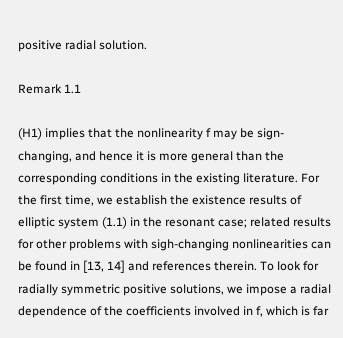positive radial solution.

Remark 1.1

(H1) implies that the nonlinearity f may be sign-changing, and hence it is more general than the corresponding conditions in the existing literature. For the first time, we establish the existence results of elliptic system (1.1) in the resonant case; related results for other problems with sigh-changing nonlinearities can be found in [13, 14] and references therein. To look for radially symmetric positive solutions, we impose a radial dependence of the coefficients involved in f, which is far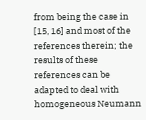from being the case in [15, 16] and most of the references therein; the results of these references can be adapted to deal with homogeneous Neumann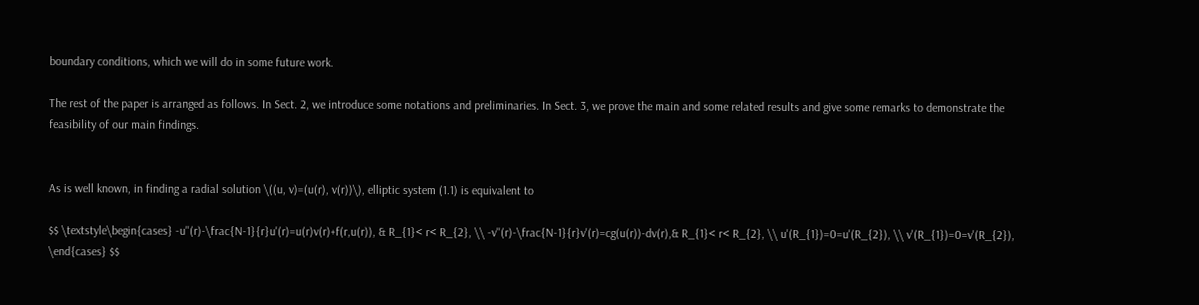boundary conditions, which we will do in some future work.

The rest of the paper is arranged as follows. In Sect. 2, we introduce some notations and preliminaries. In Sect. 3, we prove the main and some related results and give some remarks to demonstrate the feasibility of our main findings.


As is well known, in finding a radial solution \((u, v)=(u(r), v(r))\), elliptic system (1.1) is equivalent to

$$ \textstyle\begin{cases} -u''(r)-\frac{N-1}{r}u'(r)=u(r)v(r)+f(r,u(r)), & R_{1}< r< R_{2}, \\ -v''(r)-\frac{N-1}{r}v'(r)=cg(u(r))-dv(r),& R_{1}< r< R_{2}, \\ u'(R_{1})=0=u'(R_{2}), \\ v'(R_{1})=0=v'(R_{2}), \end{cases} $$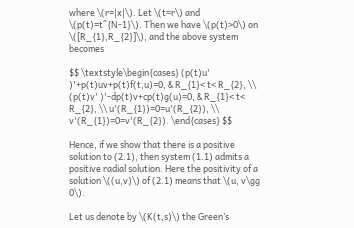where \(r=|x|\). Let \(t=r\) and \(p(t)=t^{N-1}\). Then we have \(p(t)>0\) on \([R_{1},R_{2}]\), and the above system becomes

$$ \textstyle\begin{cases} (p(t)u' )'+p(t)uv+p(t)f(t,u)=0, & R_{1}< t< R_{2}, \\ (p(t)v' )'-dp(t)v+cp(t)g(u)=0, & R_{1}< t< R_{2}, \\ u'(R_{1})=0=u'(R_{2}), \\ v'(R_{1})=0=v'(R_{2}). \end{cases} $$

Hence, if we show that there is a positive solution to (2.1), then system (1.1) admits a positive radial solution. Here the positivity of a solution \((u,v)\) of (2.1) means that \(u, v\gg 0\).

Let us denote by \(K(t,s)\) the Green’s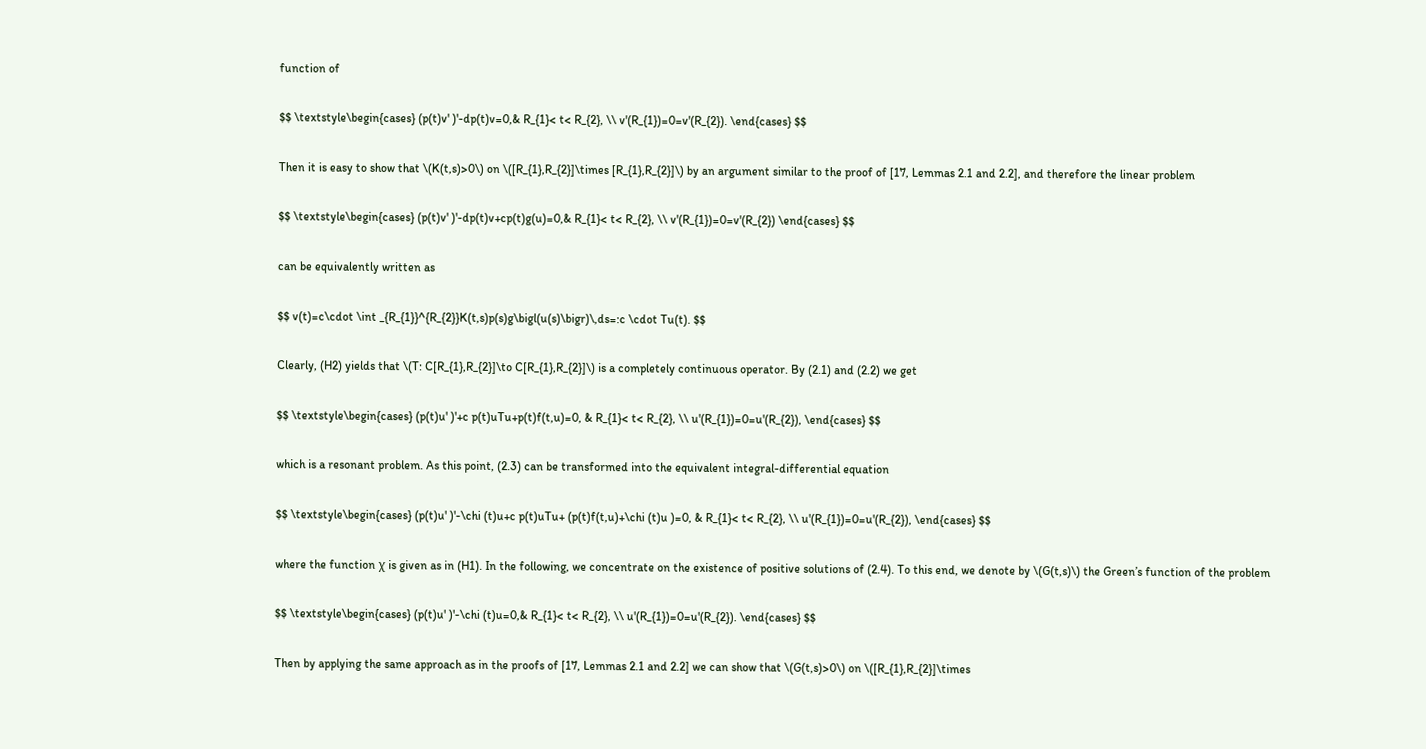function of

$$ \textstyle\begin{cases} (p(t)v' )'-dp(t)v=0,& R_{1}< t< R_{2}, \\ v'(R_{1})=0=v'(R_{2}). \end{cases} $$

Then it is easy to show that \(K(t,s)>0\) on \([R_{1},R_{2}]\times [R_{1},R_{2}]\) by an argument similar to the proof of [17, Lemmas 2.1 and 2.2], and therefore the linear problem

$$ \textstyle\begin{cases} (p(t)v' )'-dp(t)v+cp(t)g(u)=0,& R_{1}< t< R_{2}, \\ v'(R_{1})=0=v'(R_{2}) \end{cases} $$

can be equivalently written as

$$ v(t)=c\cdot \int _{R_{1}}^{R_{2}}K(t,s)p(s)g\bigl(u(s)\bigr)\,ds=:c \cdot Tu(t). $$

Clearly, (H2) yields that \(T: C[R_{1},R_{2}]\to C[R_{1},R_{2}]\) is a completely continuous operator. By (2.1) and (2.2) we get

$$ \textstyle\begin{cases} (p(t)u' )'+c p(t)uTu+p(t)f(t,u)=0, & R_{1}< t< R_{2}, \\ u'(R_{1})=0=u'(R_{2}), \end{cases} $$

which is a resonant problem. As this point, (2.3) can be transformed into the equivalent integral-differential equation

$$ \textstyle\begin{cases} (p(t)u' )'-\chi (t)u+c p(t)uTu+ (p(t)f(t,u)+\chi (t)u )=0, & R_{1}< t< R_{2}, \\ u'(R_{1})=0=u'(R_{2}), \end{cases} $$

where the function χ is given as in (H1). In the following, we concentrate on the existence of positive solutions of (2.4). To this end, we denote by \(G(t,s)\) the Green’s function of the problem

$$ \textstyle\begin{cases} (p(t)u' )'-\chi (t)u=0,& R_{1}< t< R_{2}, \\ u'(R_{1})=0=u'(R_{2}). \end{cases} $$

Then by applying the same approach as in the proofs of [17, Lemmas 2.1 and 2.2] we can show that \(G(t,s)>0\) on \([R_{1},R_{2}]\times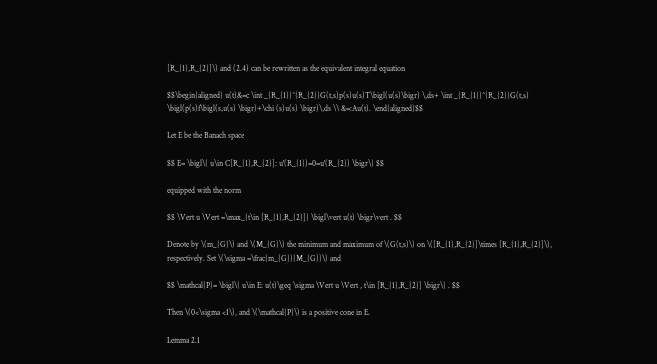[R_{1},R_{2}]\) and (2.4) can be rewritten as the equivalent integral equation

$$\begin{aligned} u(t)&=c \int _{R_{1}}^{R_{2}}G(t,s)p(s)u(s)T\bigl(u(s)\bigr) \,ds+ \int _{R_{1}}^{R_{2}}G(t,s) \bigl(p(s)f\bigl(s,u(s) \bigr)+\chi (s)u(s) \bigr)\,ds \\ &=:Au(t). \end{aligned}$$

Let E be the Banach space

$$ E= \bigl\{ u\in C[R_{1},R_{2}]: u'(R_{1})=0=u'(R_{2}) \bigr\} $$

equipped with the norm

$$ \Vert u \Vert =\max_{t\in [R_{1},R_{2}]} \bigl\vert u(t) \bigr\vert . $$

Denote by \(m_{G}\) and \(M_{G}\) the minimum and maximum of \(G(t,s)\) on \([R_{1},R_{2}]\times [R_{1},R_{2}]\), respectively. Set \(\sigma =\frac{m_{G}}{M_{G}}\) and

$$ \mathcal{P}= \bigl\{ u\in E: u(t)\geq \sigma \Vert u \Vert , t\in [R_{1},R_{2}] \bigr\} . $$

Then \(0<\sigma <1\), and \(\mathcal{P}\) is a positive cone in E.

Lemma 2.1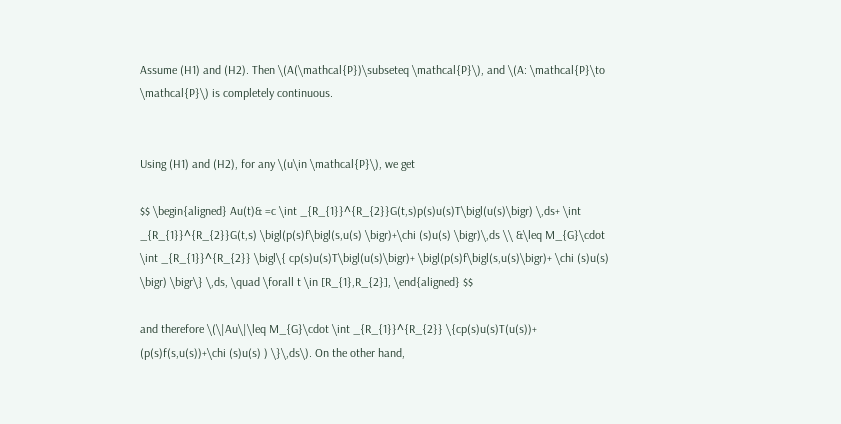Assume (H1) and (H2). Then \(A(\mathcal{P})\subseteq \mathcal{P}\), and \(A: \mathcal{P}\to \mathcal{P}\) is completely continuous.


Using (H1) and (H2), for any \(u\in \mathcal{P}\), we get

$$ \begin{aligned} Au(t)& =c \int _{R_{1}}^{R_{2}}G(t,s)p(s)u(s)T\bigl(u(s)\bigr) \,ds+ \int _{R_{1}}^{R_{2}}G(t,s) \bigl(p(s)f\bigl(s,u(s) \bigr)+\chi (s)u(s) \bigr)\,ds \\ &\leq M_{G}\cdot \int _{R_{1}}^{R_{2}} \bigl\{ cp(s)u(s)T\bigl(u(s)\bigr)+ \bigl(p(s)f\bigl(s,u(s)\bigr)+ \chi (s)u(s) \bigr) \bigr\} \,ds, \quad \forall t \in [R_{1},R_{2}], \end{aligned} $$

and therefore \(\|Au\|\leq M_{G}\cdot \int _{R_{1}}^{R_{2}} \{cp(s)u(s)T(u(s))+ (p(s)f(s,u(s))+\chi (s)u(s) ) \}\,ds\). On the other hand,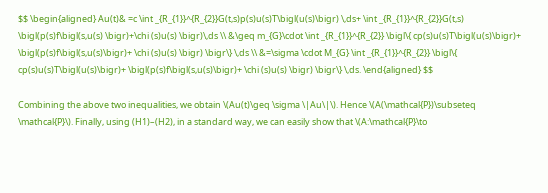$$ \begin{aligned} Au(t)& =c \int _{R_{1}}^{R_{2}}G(t,s)p(s)u(s)T\bigl(u(s)\bigr) \,ds+ \int _{R_{1}}^{R_{2}}G(t,s) \bigl(p(s)f\bigl(s,u(s) \bigr)+\chi (s)u(s) \bigr)\,ds \\ &\geq m_{G}\cdot \int _{R_{1}}^{R_{2}} \bigl\{ cp(s)u(s)T\bigl(u(s)\bigr)+ \bigl(p(s)f\bigl(s,u(s)\bigr)+ \chi (s)u(s) \bigr) \bigr\} \,ds \\ &=\sigma \cdot M_{G} \int _{R_{1}}^{R_{2}} \bigl\{ cp(s)u(s)T\bigl(u(s)\bigr)+ \bigl(p(s)f\bigl(s,u(s)\bigr)+ \chi (s)u(s) \bigr) \bigr\} \,ds. \end{aligned} $$

Combining the above two inequalities, we obtain \(Au(t)\geq \sigma \|Au\|\). Hence \(A(\mathcal{P})\subseteq \mathcal{P}\). Finally, using (H1)–(H2), in a standard way, we can easily show that \(A:\mathcal{P}\to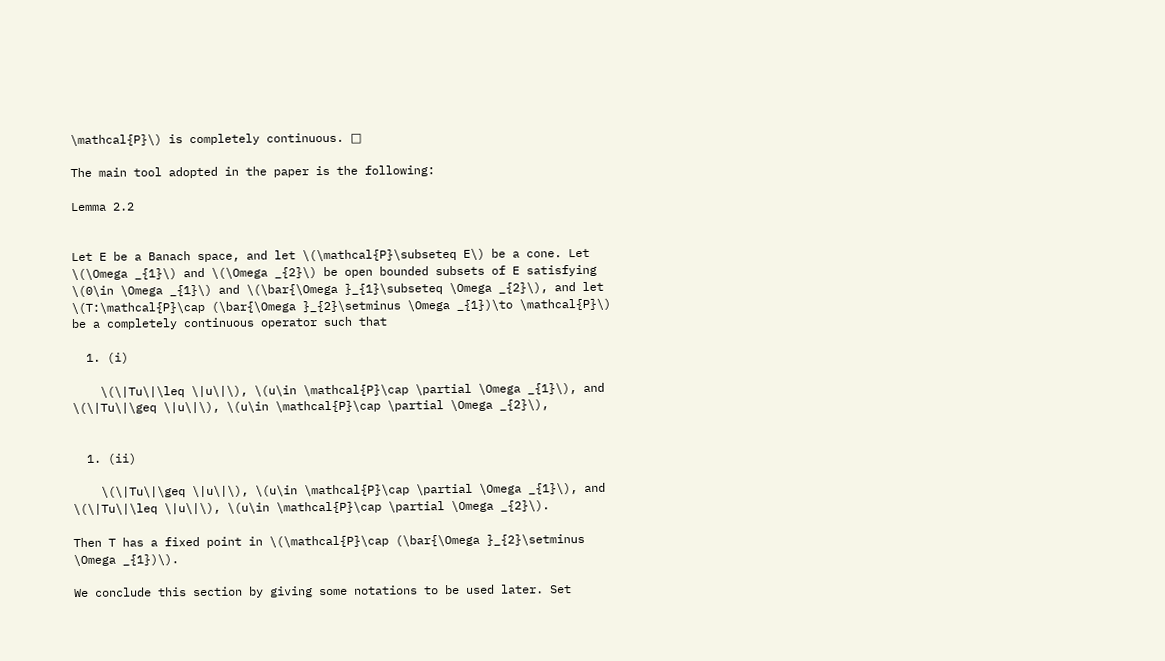\mathcal{P}\) is completely continuous. □

The main tool adopted in the paper is the following:

Lemma 2.2


Let E be a Banach space, and let \(\mathcal{P}\subseteq E\) be a cone. Let \(\Omega _{1}\) and \(\Omega _{2}\) be open bounded subsets of E satisfying \(0\in \Omega _{1}\) and \(\bar{\Omega }_{1}\subseteq \Omega _{2}\), and let \(T:\mathcal{P}\cap (\bar{\Omega }_{2}\setminus \Omega _{1})\to \mathcal{P}\) be a completely continuous operator such that

  1. (i)

    \(\|Tu\|\leq \|u\|\), \(u\in \mathcal{P}\cap \partial \Omega _{1}\), and \(\|Tu\|\geq \|u\|\), \(u\in \mathcal{P}\cap \partial \Omega _{2}\),


  1. (ii)

    \(\|Tu\|\geq \|u\|\), \(u\in \mathcal{P}\cap \partial \Omega _{1}\), and \(\|Tu\|\leq \|u\|\), \(u\in \mathcal{P}\cap \partial \Omega _{2}\).

Then T has a fixed point in \(\mathcal{P}\cap (\bar{\Omega }_{2}\setminus \Omega _{1})\).

We conclude this section by giving some notations to be used later. Set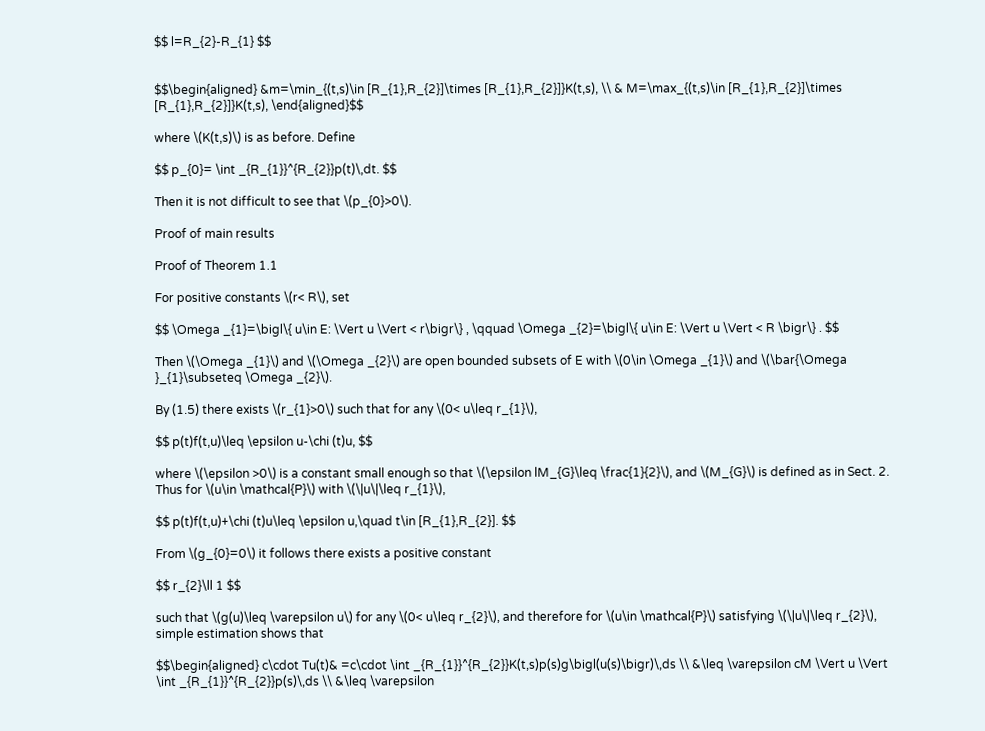$$ l=R_{2}-R_{1} $$


$$\begin{aligned} &m=\min_{(t,s)\in [R_{1},R_{2}]\times [R_{1},R_{2}]}K(t,s), \\ & M=\max_{(t,s)\in [R_{1},R_{2}]\times [R_{1},R_{2}]}K(t,s), \end{aligned}$$

where \(K(t,s)\) is as before. Define

$$ p_{0}= \int _{R_{1}}^{R_{2}}p(t)\,dt. $$

Then it is not difficult to see that \(p_{0}>0\).

Proof of main results

Proof of Theorem 1.1

For positive constants \(r< R\), set

$$ \Omega _{1}=\bigl\{ u\in E: \Vert u \Vert < r\bigr\} , \qquad \Omega _{2}=\bigl\{ u\in E: \Vert u \Vert < R \bigr\} . $$

Then \(\Omega _{1}\) and \(\Omega _{2}\) are open bounded subsets of E with \(0\in \Omega _{1}\) and \(\bar{\Omega }_{1}\subseteq \Omega _{2}\).

By (1.5) there exists \(r_{1}>0\) such that for any \(0< u\leq r_{1}\),

$$ p(t)f(t,u)\leq \epsilon u-\chi (t)u, $$

where \(\epsilon >0\) is a constant small enough so that \(\epsilon lM_{G}\leq \frac{1}{2}\), and \(M_{G}\) is defined as in Sect. 2. Thus for \(u\in \mathcal{P}\) with \(\|u\|\leq r_{1}\),

$$ p(t)f(t,u)+\chi (t)u\leq \epsilon u,\quad t\in [R_{1},R_{2}]. $$

From \(g_{0}=0\) it follows there exists a positive constant

$$ r_{2}\ll 1 $$

such that \(g(u)\leq \varepsilon u\) for any \(0< u\leq r_{2}\), and therefore for \(u\in \mathcal{P}\) satisfying \(\|u\|\leq r_{2}\), simple estimation shows that

$$\begin{aligned} c\cdot Tu(t)& =c\cdot \int _{R_{1}}^{R_{2}}K(t,s)p(s)g\bigl(u(s)\bigr)\,ds \\ &\leq \varepsilon cM \Vert u \Vert \int _{R_{1}}^{R_{2}}p(s)\,ds \\ &\leq \varepsilon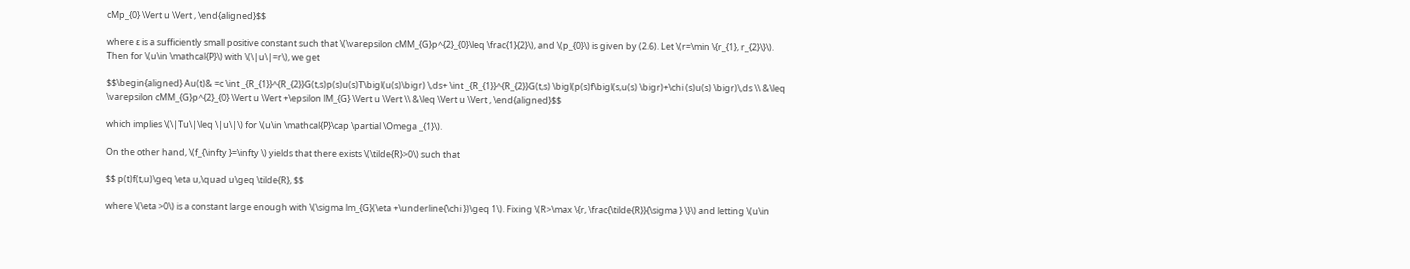cMp_{0} \Vert u \Vert , \end{aligned}$$

where ε is a sufficiently small positive constant such that \(\varepsilon cMM_{G}p^{2}_{0}\leq \frac{1}{2}\), and \(p_{0}\) is given by (2.6). Let \(r=\min \{r_{1}, r_{2}\}\). Then for \(u\in \mathcal{P}\) with \(\|u\|=r\), we get

$$\begin{aligned} Au(t)& =c \int _{R_{1}}^{R_{2}}G(t,s)p(s)u(s)T\bigl(u(s)\bigr) \,ds+ \int _{R_{1}}^{R_{2}}G(t,s) \bigl(p(s)f\bigl(s,u(s) \bigr)+\chi (s)u(s) \bigr)\,ds \\ &\leq \varepsilon cMM_{G}p^{2}_{0} \Vert u \Vert +\epsilon lM_{G} \Vert u \Vert \\ &\leq \Vert u \Vert , \end{aligned}$$

which implies \(\|Tu\|\leq \|u\|\) for \(u\in \mathcal{P}\cap \partial \Omega _{1}\).

On the other hand, \(f_{\infty }=\infty \) yields that there exists \(\tilde{R}>0\) such that

$$ p(t)f(t,u)\geq \eta u,\quad u\geq \tilde{R}, $$

where \(\eta >0\) is a constant large enough with \(\sigma lm_{G}(\eta +\underline{\chi })\geq 1\). Fixing \(R>\max \{r, \frac{\tilde{R}}{\sigma } \}\) and letting \(u\in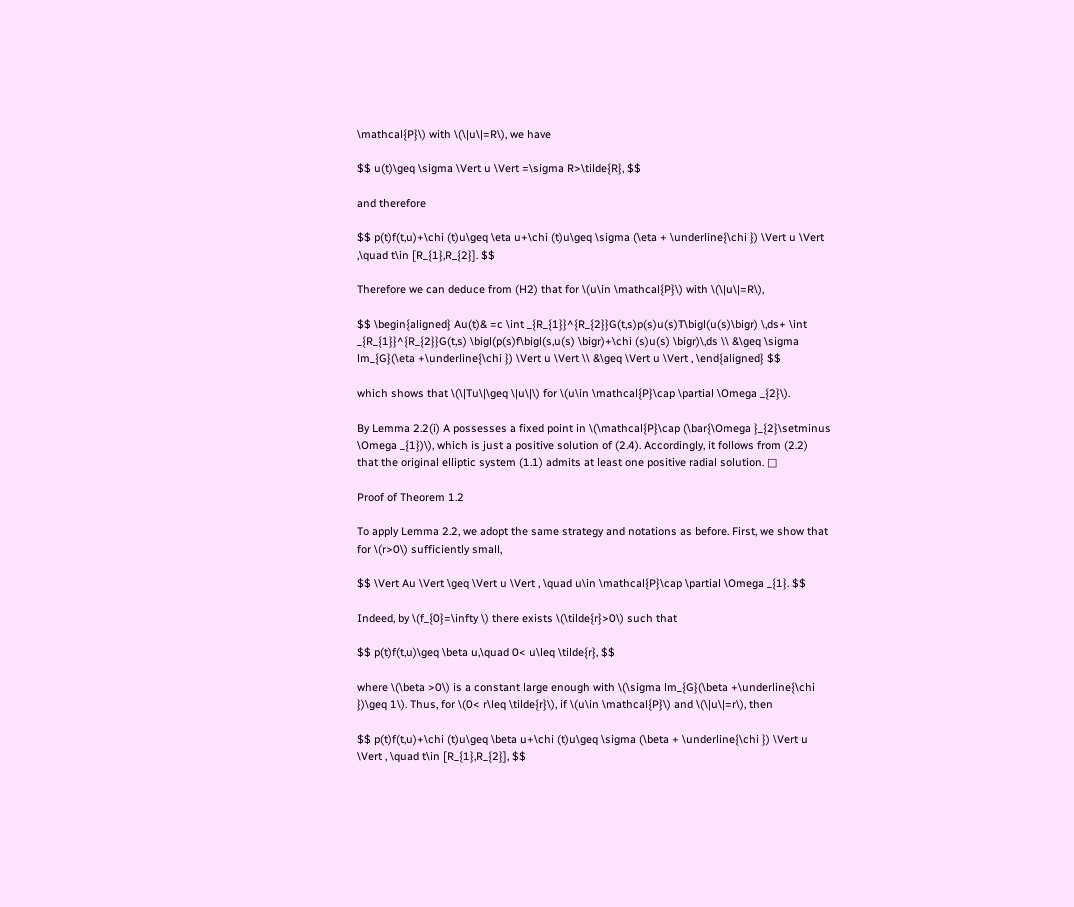\mathcal{P}\) with \(\|u\|=R\), we have

$$ u(t)\geq \sigma \Vert u \Vert =\sigma R>\tilde{R}, $$

and therefore

$$ p(t)f(t,u)+\chi (t)u\geq \eta u+\chi (t)u\geq \sigma (\eta + \underline{\chi }) \Vert u \Vert ,\quad t\in [R_{1},R_{2}]. $$

Therefore we can deduce from (H2) that for \(u\in \mathcal{P}\) with \(\|u\|=R\),

$$ \begin{aligned} Au(t)& =c \int _{R_{1}}^{R_{2}}G(t,s)p(s)u(s)T\bigl(u(s)\bigr) \,ds+ \int _{R_{1}}^{R_{2}}G(t,s) \bigl(p(s)f\bigl(s,u(s) \bigr)+\chi (s)u(s) \bigr)\,ds \\ &\geq \sigma lm_{G}(\eta +\underline{\chi }) \Vert u \Vert \\ &\geq \Vert u \Vert , \end{aligned} $$

which shows that \(\|Tu\|\geq \|u\|\) for \(u\in \mathcal{P}\cap \partial \Omega _{2}\).

By Lemma 2.2(i) A possesses a fixed point in \(\mathcal{P}\cap (\bar{\Omega }_{2}\setminus \Omega _{1})\), which is just a positive solution of (2.4). Accordingly, it follows from (2.2) that the original elliptic system (1.1) admits at least one positive radial solution. □

Proof of Theorem 1.2

To apply Lemma 2.2, we adopt the same strategy and notations as before. First, we show that for \(r>0\) sufficiently small,

$$ \Vert Au \Vert \geq \Vert u \Vert , \quad u\in \mathcal{P}\cap \partial \Omega _{1}. $$

Indeed, by \(f_{0}=\infty \) there exists \(\tilde{r}>0\) such that

$$ p(t)f(t,u)\geq \beta u,\quad 0< u\leq \tilde{r}, $$

where \(\beta >0\) is a constant large enough with \(\sigma lm_{G}(\beta +\underline{\chi })\geq 1\). Thus, for \(0< r\leq \tilde{r}\), if \(u\in \mathcal{P}\) and \(\|u\|=r\), then

$$ p(t)f(t,u)+\chi (t)u\geq \beta u+\chi (t)u\geq \sigma (\beta + \underline{\chi }) \Vert u \Vert , \quad t\in [R_{1},R_{2}], $$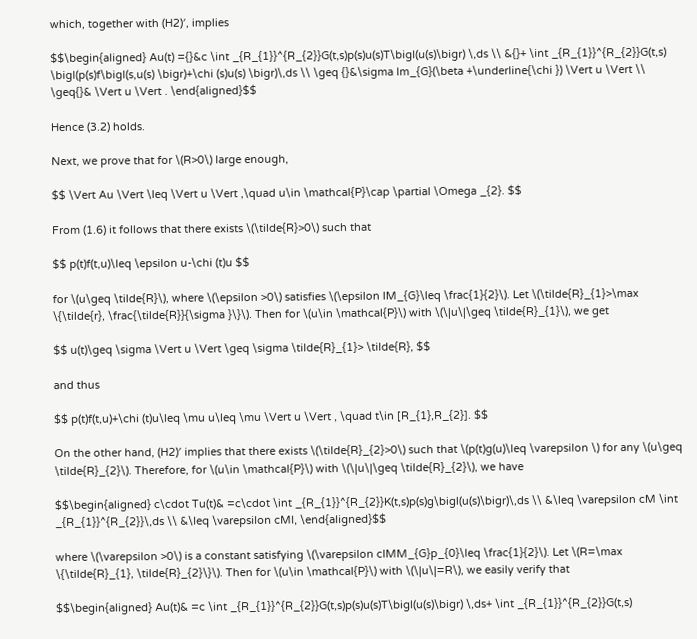which, together with (H2)′, implies

$$\begin{aligned} Au(t) ={}&c \int _{R_{1}}^{R_{2}}G(t,s)p(s)u(s)T\bigl(u(s)\bigr) \,ds \\ &{}+ \int _{R_{1}}^{R_{2}}G(t,s) \bigl(p(s)f\bigl(s,u(s) \bigr)+\chi (s)u(s) \bigr)\,ds \\ \geq {}&\sigma lm_{G}(\beta +\underline{\chi }) \Vert u \Vert \\ \geq{}& \Vert u \Vert . \end{aligned}$$

Hence (3.2) holds.

Next, we prove that for \(R>0\) large enough,

$$ \Vert Au \Vert \leq \Vert u \Vert ,\quad u\in \mathcal{P}\cap \partial \Omega _{2}. $$

From (1.6) it follows that there exists \(\tilde{R}>0\) such that

$$ p(t)f(t,u)\leq \epsilon u-\chi (t)u $$

for \(u\geq \tilde{R}\), where \(\epsilon >0\) satisfies \(\epsilon lM_{G}\leq \frac{1}{2}\). Let \(\tilde{R}_{1}>\max \{\tilde{r}, \frac{\tilde{R}}{\sigma }\}\). Then for \(u\in \mathcal{P}\) with \(\|u\|\geq \tilde{R}_{1}\), we get

$$ u(t)\geq \sigma \Vert u \Vert \geq \sigma \tilde{R}_{1}> \tilde{R}, $$

and thus

$$ p(t)f(t,u)+\chi (t)u\leq \mu u\leq \mu \Vert u \Vert , \quad t\in [R_{1},R_{2}]. $$

On the other hand, (H2)′ implies that there exists \(\tilde{R}_{2}>0\) such that \(p(t)g(u)\leq \varepsilon \) for any \(u\geq \tilde{R}_{2}\). Therefore, for \(u\in \mathcal{P}\) with \(\|u\|\geq \tilde{R}_{2}\), we have

$$\begin{aligned} c\cdot Tu(t)& =c\cdot \int _{R_{1}}^{R_{2}}K(t,s)p(s)g\bigl(u(s)\bigr)\,ds \\ &\leq \varepsilon cM \int _{R_{1}}^{R_{2}}\,ds \\ &\leq \varepsilon cMl, \end{aligned}$$

where \(\varepsilon >0\) is a constant satisfying \(\varepsilon clMM_{G}p_{0}\leq \frac{1}{2}\). Let \(R=\max \{\tilde{R}_{1}, \tilde{R}_{2}\}\). Then for \(u\in \mathcal{P}\) with \(\|u\|=R\), we easily verify that

$$\begin{aligned} Au(t)& =c \int _{R_{1}}^{R_{2}}G(t,s)p(s)u(s)T\bigl(u(s)\bigr) \,ds+ \int _{R_{1}}^{R_{2}}G(t,s)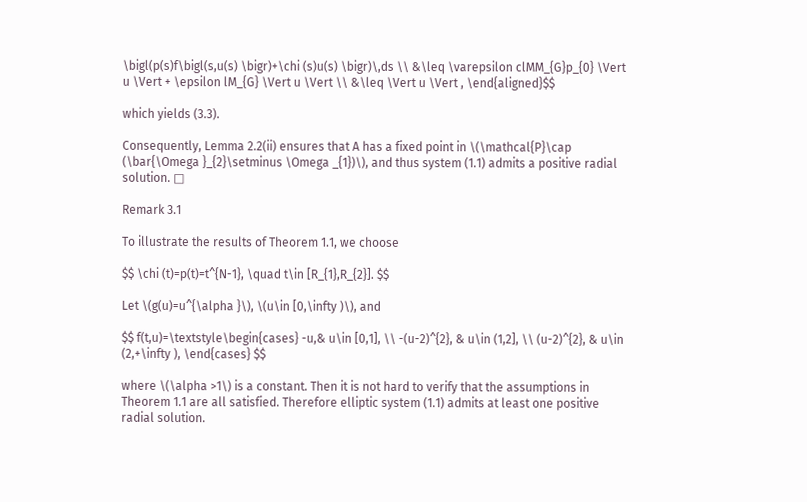\bigl(p(s)f\bigl(s,u(s) \bigr)+\chi (s)u(s) \bigr)\,ds \\ &\leq \varepsilon clMM_{G}p_{0} \Vert u \Vert + \epsilon lM_{G} \Vert u \Vert \\ &\leq \Vert u \Vert , \end{aligned}$$

which yields (3.3).

Consequently, Lemma 2.2(ii) ensures that A has a fixed point in \(\mathcal{P}\cap (\bar{\Omega }_{2}\setminus \Omega _{1})\), and thus system (1.1) admits a positive radial solution. □

Remark 3.1

To illustrate the results of Theorem 1.1, we choose

$$ \chi (t)=p(t)=t^{N-1}, \quad t\in [R_{1},R_{2}]. $$

Let \(g(u)=u^{\alpha }\), \(u\in [0,\infty )\), and

$$ f(t,u)=\textstyle\begin{cases} -u,& u\in [0,1], \\ -(u-2)^{2}, & u\in (1,2], \\ (u-2)^{2}, & u\in (2,+\infty ), \end{cases} $$

where \(\alpha >1\) is a constant. Then it is not hard to verify that the assumptions in Theorem 1.1 are all satisfied. Therefore elliptic system (1.1) admits at least one positive radial solution.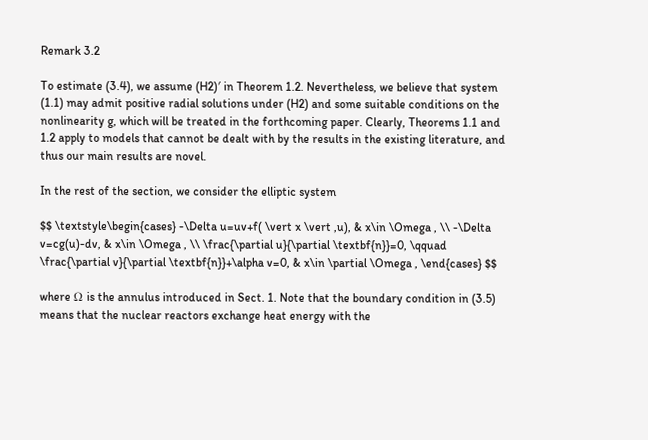Remark 3.2

To estimate (3.4), we assume (H2)′ in Theorem 1.2. Nevertheless, we believe that system (1.1) may admit positive radial solutions under (H2) and some suitable conditions on the nonlinearity g, which will be treated in the forthcoming paper. Clearly, Theorems 1.1 and 1.2 apply to models that cannot be dealt with by the results in the existing literature, and thus our main results are novel.

In the rest of the section, we consider the elliptic system

$$ \textstyle\begin{cases} -\Delta u=uv+f( \vert x \vert ,u), & x\in \Omega , \\ -\Delta v=cg(u)-dv, & x\in \Omega , \\ \frac{\partial u}{\partial \textbf{n}}=0, \qquad \frac{\partial v}{\partial \textbf{n}}+\alpha v=0, & x\in \partial \Omega , \end{cases} $$

where Ω is the annulus introduced in Sect. 1. Note that the boundary condition in (3.5) means that the nuclear reactors exchange heat energy with the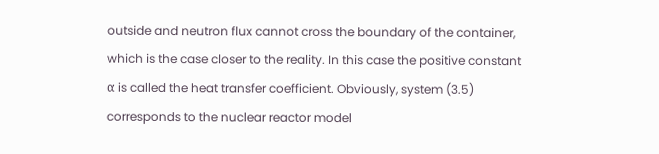outside and neutron flux cannot cross the boundary of the container, which is the case closer to the reality. In this case the positive constant α is called the heat transfer coefficient. Obviously, system (3.5) corresponds to the nuclear reactor model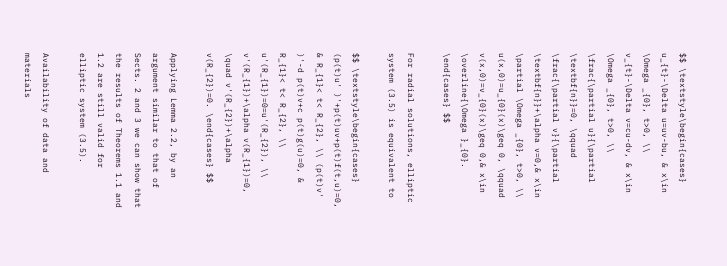$$ \textstyle\begin{cases} u_{t}-\Delta u=uv-bu, & x\in \Omega _{0}, t>0, \\ v_{t}-\Delta v=cu-dv, & x\in \Omega _{0}, t>0, \\ \frac{\partial u}{\partial \textbf{n}}=0, \qquad \frac{\partial v}{\partial \textbf{n}}+\alpha v=0,& x\in \partial \Omega _{0}, t>0, \\ u(x,0)=u_{0}(x)\geq 0, \qquad v(x,0)=v_{0}(x)\geq 0,& x\in \overline{\Omega }_{0}. \end{cases} $$

For radial solutions, elliptic system (3.5) is equivalent to

$$ \textstyle\begin{cases} (p(t)u' )'+p(t)uv+p(t)f(t,u)=0, & R_{1}< t< R_{2}, \\ (p(t)v' )'-d p(t)v+c p(t)g(u)=0, & R_{1}< t< R_{2}, \\ u'(R_{1})=0=u'(R_{2}), \\ v'(R_{1})+\alpha v(R_{1})=0, \quad v'(R_{2})+\alpha v(R_{2})=0. \end{cases} $$

Applying Lemma 2.2, by an argument similar to that of Sects. 2 and 3 we can show that the results of Theorems 1.1 and 1.2 are still valid for elliptic system (3.5).

Availability of data and materials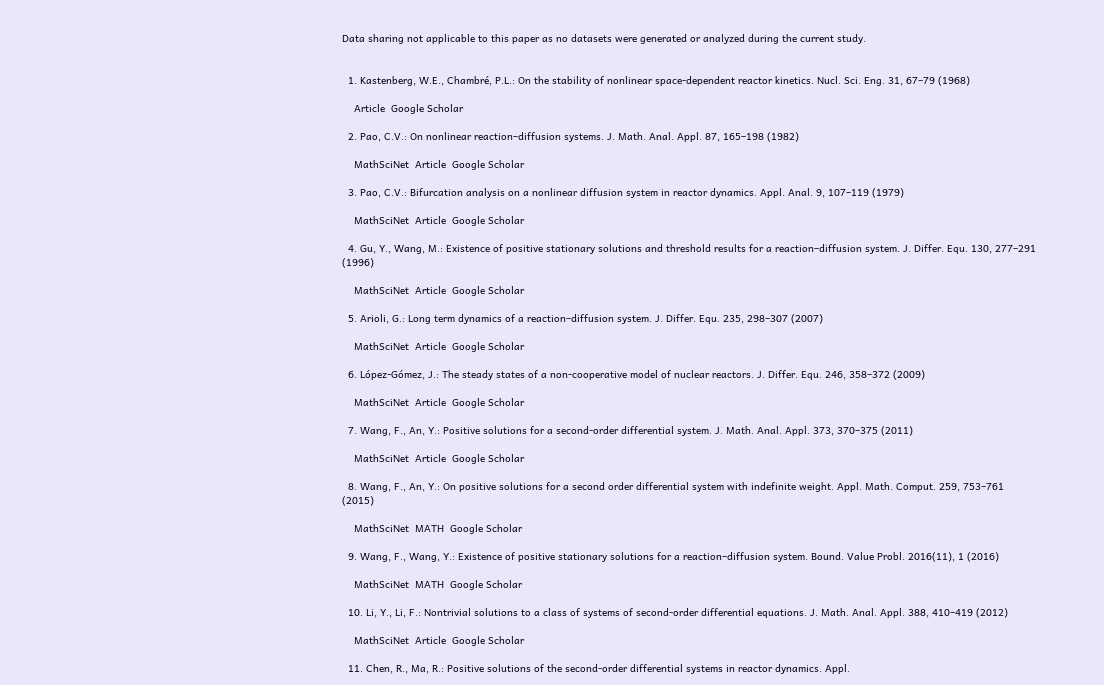Data sharing not applicable to this paper as no datasets were generated or analyzed during the current study.


  1. Kastenberg, W.E., Chambré, P.L.: On the stability of nonlinear space-dependent reactor kinetics. Nucl. Sci. Eng. 31, 67–79 (1968)

    Article  Google Scholar

  2. Pao, C.V.: On nonlinear reaction–diffusion systems. J. Math. Anal. Appl. 87, 165–198 (1982)

    MathSciNet  Article  Google Scholar

  3. Pao, C.V.: Bifurcation analysis on a nonlinear diffusion system in reactor dynamics. Appl. Anal. 9, 107–119 (1979)

    MathSciNet  Article  Google Scholar

  4. Gu, Y., Wang, M.: Existence of positive stationary solutions and threshold results for a reaction–diffusion system. J. Differ. Equ. 130, 277–291 (1996)

    MathSciNet  Article  Google Scholar

  5. Arioli, G.: Long term dynamics of a reaction–diffusion system. J. Differ. Equ. 235, 298–307 (2007)

    MathSciNet  Article  Google Scholar

  6. López-Gómez, J.: The steady states of a non-cooperative model of nuclear reactors. J. Differ. Equ. 246, 358–372 (2009)

    MathSciNet  Article  Google Scholar

  7. Wang, F., An, Y.: Positive solutions for a second-order differential system. J. Math. Anal. Appl. 373, 370–375 (2011)

    MathSciNet  Article  Google Scholar

  8. Wang, F., An, Y.: On positive solutions for a second order differential system with indefinite weight. Appl. Math. Comput. 259, 753–761 (2015)

    MathSciNet  MATH  Google Scholar

  9. Wang, F., Wang, Y.: Existence of positive stationary solutions for a reaction–diffusion system. Bound. Value Probl. 2016(11), 1 (2016)

    MathSciNet  MATH  Google Scholar

  10. Li, Y., Li, F.: Nontrivial solutions to a class of systems of second-order differential equations. J. Math. Anal. Appl. 388, 410–419 (2012)

    MathSciNet  Article  Google Scholar

  11. Chen, R., Ma, R.: Positive solutions of the second-order differential systems in reactor dynamics. Appl.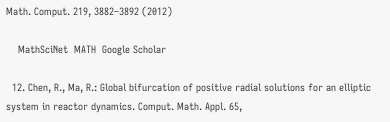Math. Comput. 219, 3882–3892 (2012)

    MathSciNet  MATH  Google Scholar

  12. Chen, R., Ma, R.: Global bifurcation of positive radial solutions for an elliptic system in reactor dynamics. Comput. Math. Appl. 65,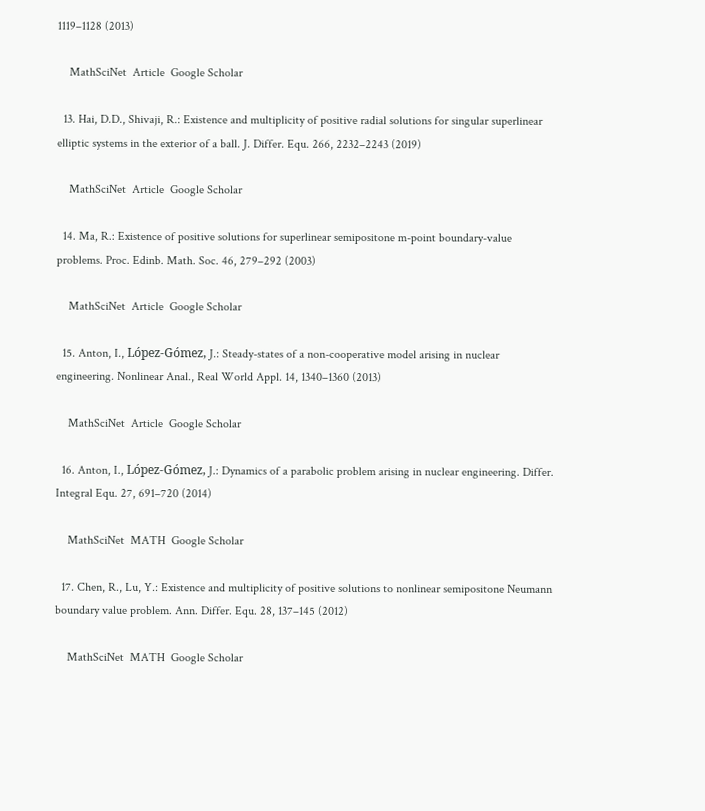1119–1128 (2013)

    MathSciNet  Article  Google Scholar

  13. Hai, D.D., Shivaji, R.: Existence and multiplicity of positive radial solutions for singular superlinear elliptic systems in the exterior of a ball. J. Differ. Equ. 266, 2232–2243 (2019)

    MathSciNet  Article  Google Scholar

  14. Ma, R.: Existence of positive solutions for superlinear semipositone m-point boundary-value problems. Proc. Edinb. Math. Soc. 46, 279–292 (2003)

    MathSciNet  Article  Google Scholar

  15. Anton, I., López-Gómez, J.: Steady-states of a non-cooperative model arising in nuclear engineering. Nonlinear Anal., Real World Appl. 14, 1340–1360 (2013)

    MathSciNet  Article  Google Scholar

  16. Anton, I., López-Gómez, J.: Dynamics of a parabolic problem arising in nuclear engineering. Differ. Integral Equ. 27, 691–720 (2014)

    MathSciNet  MATH  Google Scholar

  17. Chen, R., Lu, Y.: Existence and multiplicity of positive solutions to nonlinear semipositone Neumann boundary value problem. Ann. Differ. Equ. 28, 137–145 (2012)

    MathSciNet  MATH  Google Scholar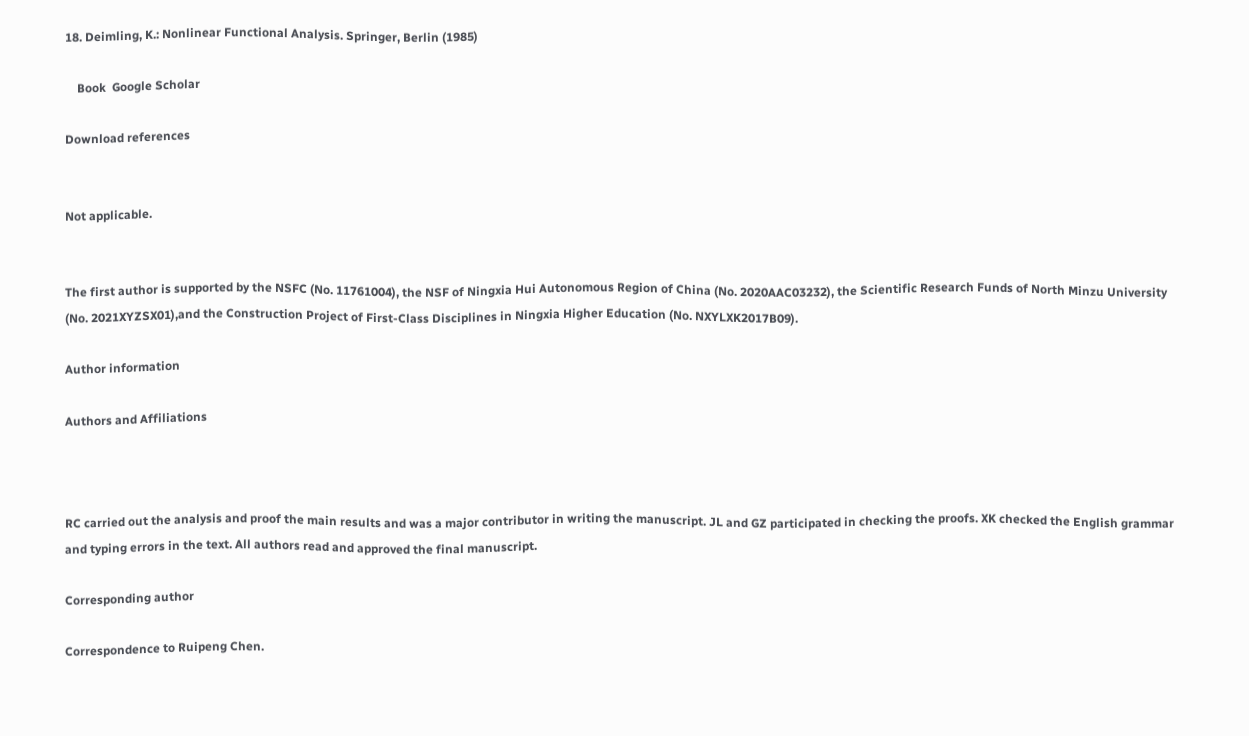18. Deimling, K.: Nonlinear Functional Analysis. Springer, Berlin (1985)

    Book  Google Scholar

Download references


Not applicable.


The first author is supported by the NSFC (No. 11761004), the NSF of Ningxia Hui Autonomous Region of China (No. 2020AAC03232), the Scientific Research Funds of North Minzu University (No. 2021XYZSX01),and the Construction Project of First-Class Disciplines in Ningxia Higher Education (No. NXYLXK2017B09).

Author information

Authors and Affiliations



RC carried out the analysis and proof the main results and was a major contributor in writing the manuscript. JL and GZ participated in checking the proofs. XK checked the English grammar and typing errors in the text. All authors read and approved the final manuscript.

Corresponding author

Correspondence to Ruipeng Chen.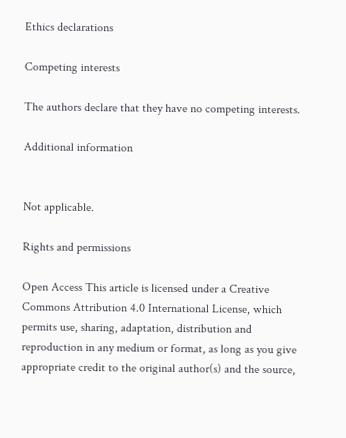Ethics declarations

Competing interests

The authors declare that they have no competing interests.

Additional information


Not applicable.

Rights and permissions

Open Access This article is licensed under a Creative Commons Attribution 4.0 International License, which permits use, sharing, adaptation, distribution and reproduction in any medium or format, as long as you give appropriate credit to the original author(s) and the source,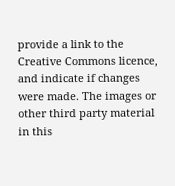provide a link to the Creative Commons licence, and indicate if changes were made. The images or other third party material in this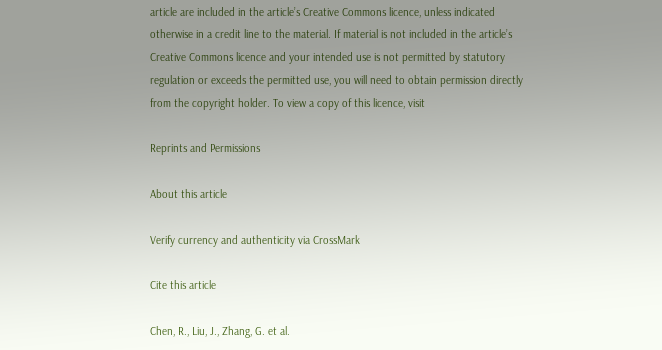article are included in the article’s Creative Commons licence, unless indicated otherwise in a credit line to the material. If material is not included in the article’s Creative Commons licence and your intended use is not permitted by statutory regulation or exceeds the permitted use, you will need to obtain permission directly from the copyright holder. To view a copy of this licence, visit

Reprints and Permissions

About this article

Verify currency and authenticity via CrossMark

Cite this article

Chen, R., Liu, J., Zhang, G. et al.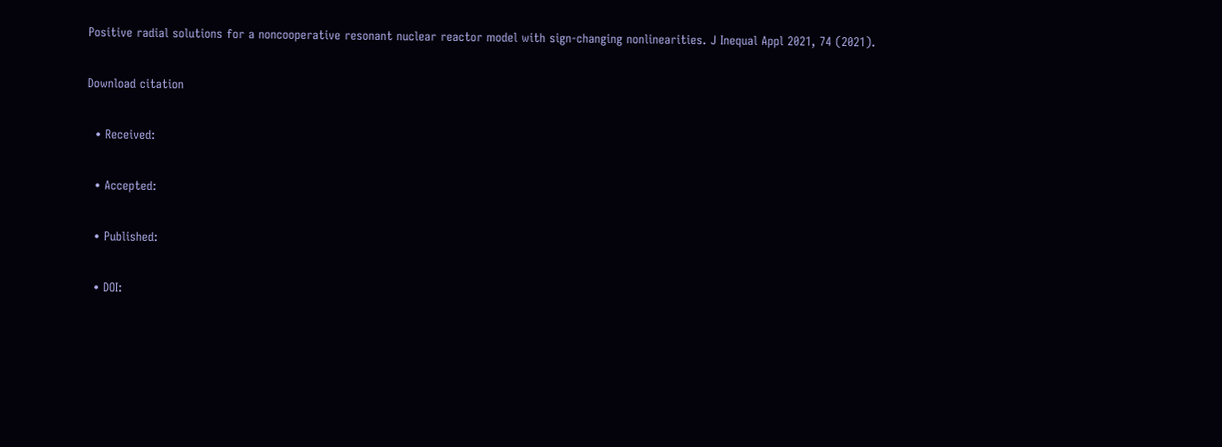Positive radial solutions for a noncooperative resonant nuclear reactor model with sign-changing nonlinearities. J Inequal Appl 2021, 74 (2021).

Download citation

  • Received:

  • Accepted:

  • Published:

  • DOI: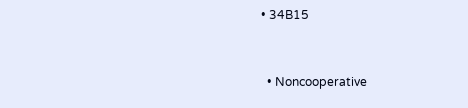• 34B15


  • Noncooperative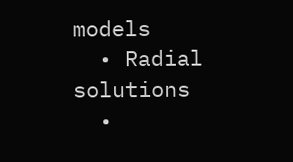models
  • Radial solutions
  •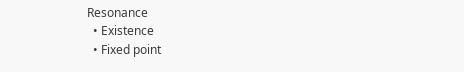Resonance
  • Existence
  • Fixed point